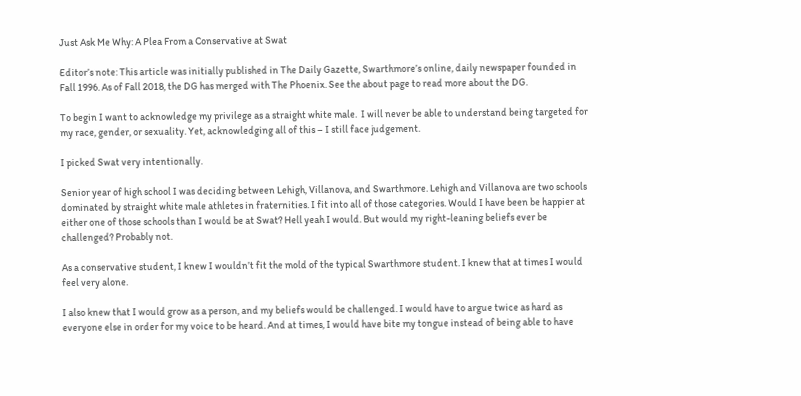Just Ask Me Why: A Plea From a Conservative at Swat

Editor’s note: This article was initially published in The Daily Gazette, Swarthmore’s online, daily newspaper founded in Fall 1996. As of Fall 2018, the DG has merged with The Phoenix. See the about page to read more about the DG.

To begin I want to acknowledge my privilege as a straight white male.  I will never be able to understand being targeted for my race, gender, or sexuality. Yet, acknowledging all of this – I still face judgement.

I picked Swat very intentionally.

Senior year of high school I was deciding between Lehigh, Villanova, and Swarthmore. Lehigh and Villanova are two schools dominated by straight white male athletes in fraternities. I fit into all of those categories. Would I have been be happier at either one of those schools than I would be at Swat? Hell yeah I would. But would my right-leaning beliefs ever be challenged? Probably not.

As a conservative student, I knew I wouldn’t fit the mold of the typical Swarthmore student. I knew that at times I would feel very alone.

I also knew that I would grow as a person, and my beliefs would be challenged. I would have to argue twice as hard as everyone else in order for my voice to be heard. And at times, I would have bite my tongue instead of being able to have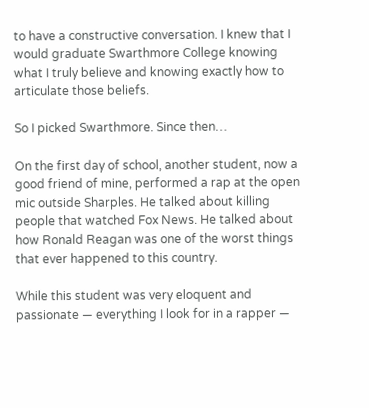to have a constructive conversation. I knew that I would graduate Swarthmore College knowing what I truly believe and knowing exactly how to articulate those beliefs.

So I picked Swarthmore. Since then…

On the first day of school, another student, now a good friend of mine, performed a rap at the open mic outside Sharples. He talked about killing people that watched Fox News. He talked about how Ronald Reagan was one of the worst things that ever happened to this country.

While this student was very eloquent and passionate — everything I look for in a rapper —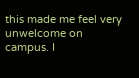this made me feel very unwelcome on campus. I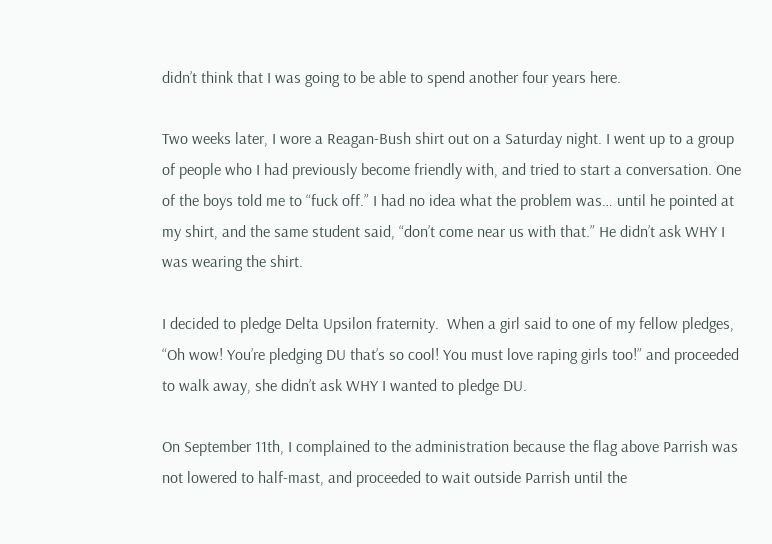didn’t think that I was going to be able to spend another four years here.

Two weeks later, I wore a Reagan-Bush shirt out on a Saturday night. I went up to a group of people who I had previously become friendly with, and tried to start a conversation. One of the boys told me to “fuck off.” I had no idea what the problem was… until he pointed at my shirt, and the same student said, “don’t come near us with that.” He didn’t ask WHY I was wearing the shirt.

I decided to pledge Delta Upsilon fraternity.  When a girl said to one of my fellow pledges, “Oh wow! You’re pledging DU that’s so cool! You must love raping girls too!” and proceeded to walk away, she didn’t ask WHY I wanted to pledge DU.

On September 11th, I complained to the administration because the flag above Parrish was not lowered to half-mast, and proceeded to wait outside Parrish until the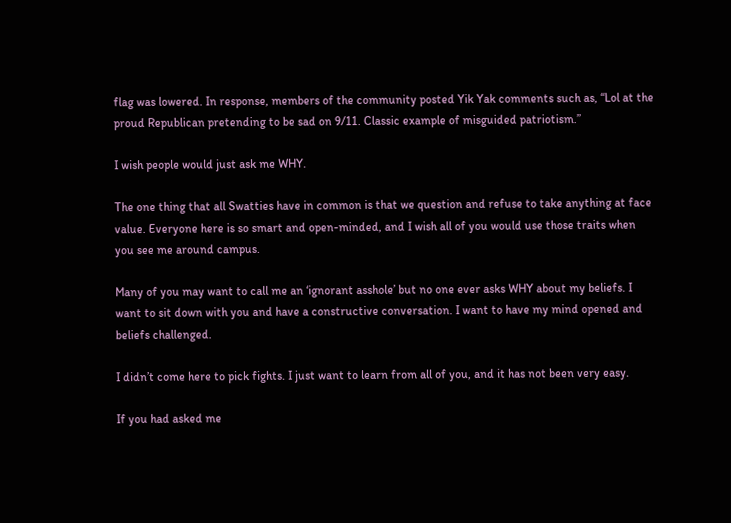flag was lowered. In response, members of the community posted Yik Yak comments such as, “Lol at the proud Republican pretending to be sad on 9/11. Classic example of misguided patriotism.”

I wish people would just ask me WHY.

The one thing that all Swatties have in common is that we question and refuse to take anything at face value. Everyone here is so smart and open-minded, and I wish all of you would use those traits when you see me around campus.

Many of you may want to call me an ‘ignorant asshole’ but no one ever asks WHY about my beliefs. I want to sit down with you and have a constructive conversation. I want to have my mind opened and beliefs challenged.

I didn’t come here to pick fights. I just want to learn from all of you, and it has not been very easy.

If you had asked me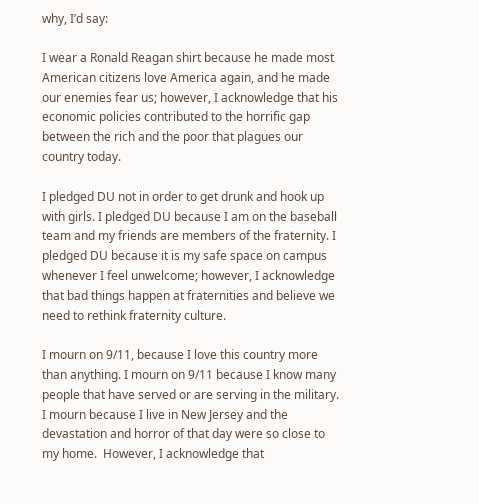why, I’d say:

I wear a Ronald Reagan shirt because he made most American citizens love America again, and he made our enemies fear us; however, I acknowledge that his economic policies contributed to the horrific gap between the rich and the poor that plagues our country today.

I pledged DU not in order to get drunk and hook up with girls. I pledged DU because I am on the baseball team and my friends are members of the fraternity. I pledged DU because it is my safe space on campus whenever I feel unwelcome; however, I acknowledge that bad things happen at fraternities and believe we need to rethink fraternity culture.

I mourn on 9/11, because I love this country more than anything. I mourn on 9/11 because I know many people that have served or are serving in the military. I mourn because I live in New Jersey and the devastation and horror of that day were so close to my home.  However, I acknowledge that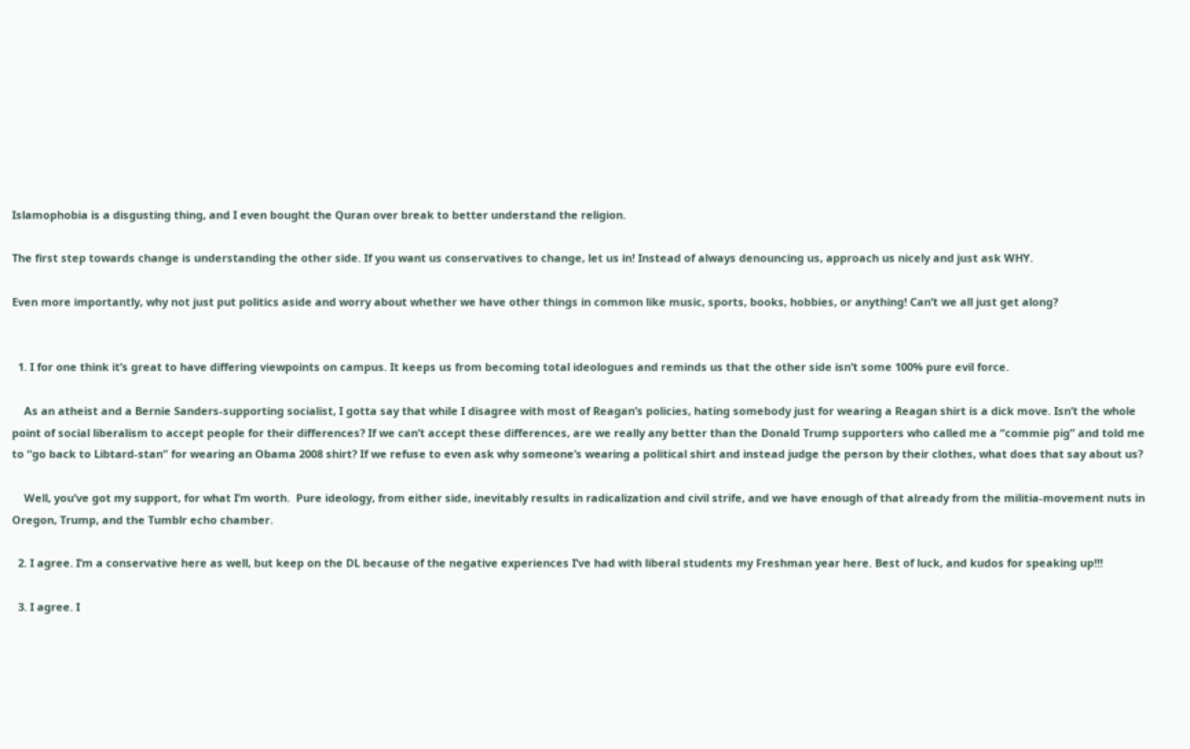Islamophobia is a disgusting thing, and I even bought the Quran over break to better understand the religion.

The first step towards change is understanding the other side. If you want us conservatives to change, let us in! Instead of always denouncing us, approach us nicely and just ask WHY.

Even more importantly, why not just put politics aside and worry about whether we have other things in common like music, sports, books, hobbies, or anything! Can’t we all just get along?


  1. I for one think it’s great to have differing viewpoints on campus. It keeps us from becoming total ideologues and reminds us that the other side isn’t some 100% pure evil force.

    As an atheist and a Bernie Sanders-supporting socialist, I gotta say that while I disagree with most of Reagan’s policies, hating somebody just for wearing a Reagan shirt is a dick move. Isn’t the whole point of social liberalism to accept people for their differences? If we can’t accept these differences, are we really any better than the Donald Trump supporters who called me a “commie pig” and told me to “go back to Libtard-stan” for wearing an Obama 2008 shirt? If we refuse to even ask why someone’s wearing a political shirt and instead judge the person by their clothes, what does that say about us?

    Well, you’ve got my support, for what I’m worth.  Pure ideology, from either side, inevitably results in radicalization and civil strife, and we have enough of that already from the militia-movement nuts in Oregon, Trump, and the Tumblr echo chamber.

  2. I agree. I’m a conservative here as well, but keep on the DL because of the negative experiences I’ve had with liberal students my Freshman year here. Best of luck, and kudos for speaking up!!!

  3. I agree. I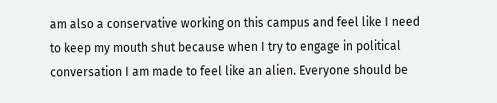am also a conservative working on this campus and feel like I need to keep my mouth shut because when I try to engage in political conversation I am made to feel like an alien. Everyone should be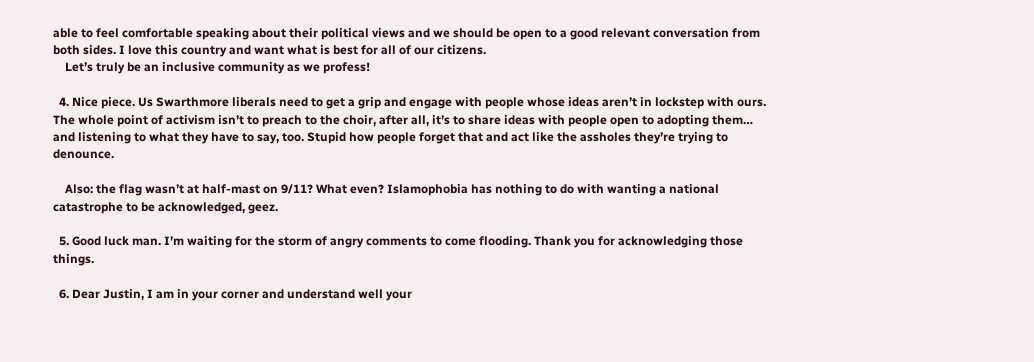able to feel comfortable speaking about their political views and we should be open to a good relevant conversation from both sides. I love this country and want what is best for all of our citizens.
    Let’s truly be an inclusive community as we profess!

  4. Nice piece. Us Swarthmore liberals need to get a grip and engage with people whose ideas aren’t in lockstep with ours. The whole point of activism isn’t to preach to the choir, after all, it’s to share ideas with people open to adopting them… and listening to what they have to say, too. Stupid how people forget that and act like the assholes they’re trying to denounce.

    Also: the flag wasn’t at half-mast on 9/11? What even? Islamophobia has nothing to do with wanting a national catastrophe to be acknowledged, geez.

  5. Good luck man. I’m waiting for the storm of angry comments to come flooding. Thank you for acknowledging those things.

  6. Dear Justin, I am in your corner and understand well your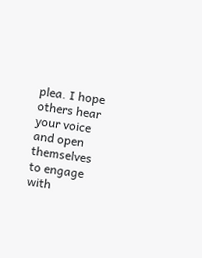plea. I hope others hear your voice and open themselves to engage with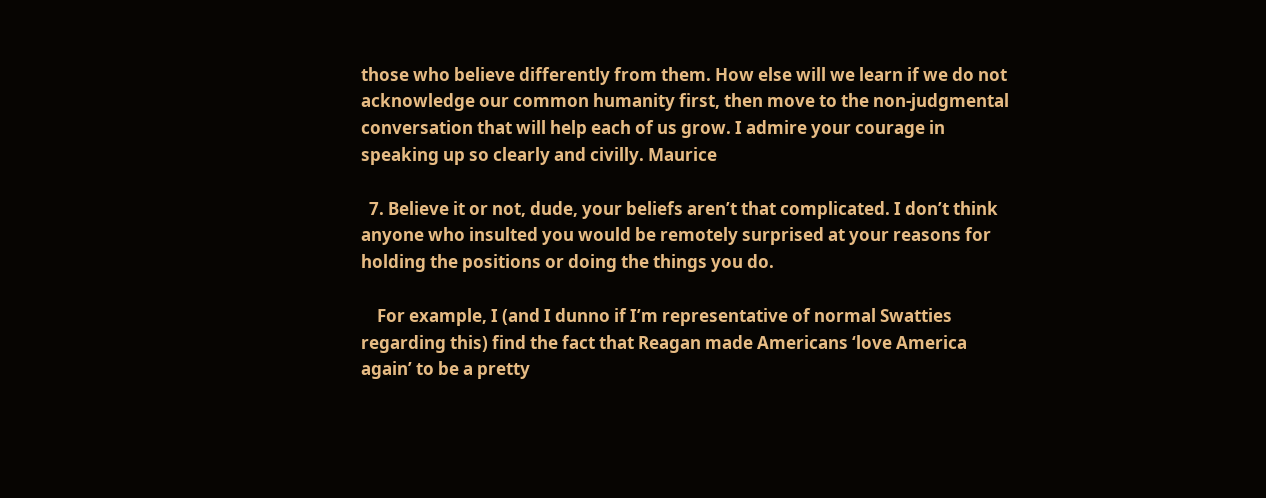those who believe differently from them. How else will we learn if we do not acknowledge our common humanity first, then move to the non-judgmental conversation that will help each of us grow. I admire your courage in speaking up so clearly and civilly. Maurice

  7. Believe it or not, dude, your beliefs aren’t that complicated. I don’t think anyone who insulted you would be remotely surprised at your reasons for holding the positions or doing the things you do.

    For example, I (and I dunno if I’m representative of normal Swatties regarding this) find the fact that Reagan made Americans ‘love America again’ to be a pretty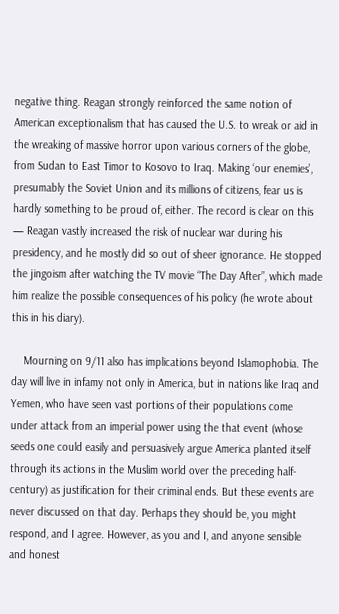negative thing. Reagan strongly reinforced the same notion of American exceptionalism that has caused the U.S. to wreak or aid in the wreaking of massive horror upon various corners of the globe, from Sudan to East Timor to Kosovo to Iraq. Making ‘our enemies’, presumably the Soviet Union and its millions of citizens, fear us is hardly something to be proud of, either. The record is clear on this — Reagan vastly increased the risk of nuclear war during his presidency, and he mostly did so out of sheer ignorance. He stopped the jingoism after watching the TV movie “The Day After”, which made him realize the possible consequences of his policy (he wrote about this in his diary).

    Mourning on 9/11 also has implications beyond Islamophobia. The day will live in infamy not only in America, but in nations like Iraq and Yemen, who have seen vast portions of their populations come under attack from an imperial power using the that event (whose seeds one could easily and persuasively argue America planted itself through its actions in the Muslim world over the preceding half-century) as justification for their criminal ends. But these events are never discussed on that day. Perhaps they should be, you might respond, and I agree. However, as you and I, and anyone sensible and honest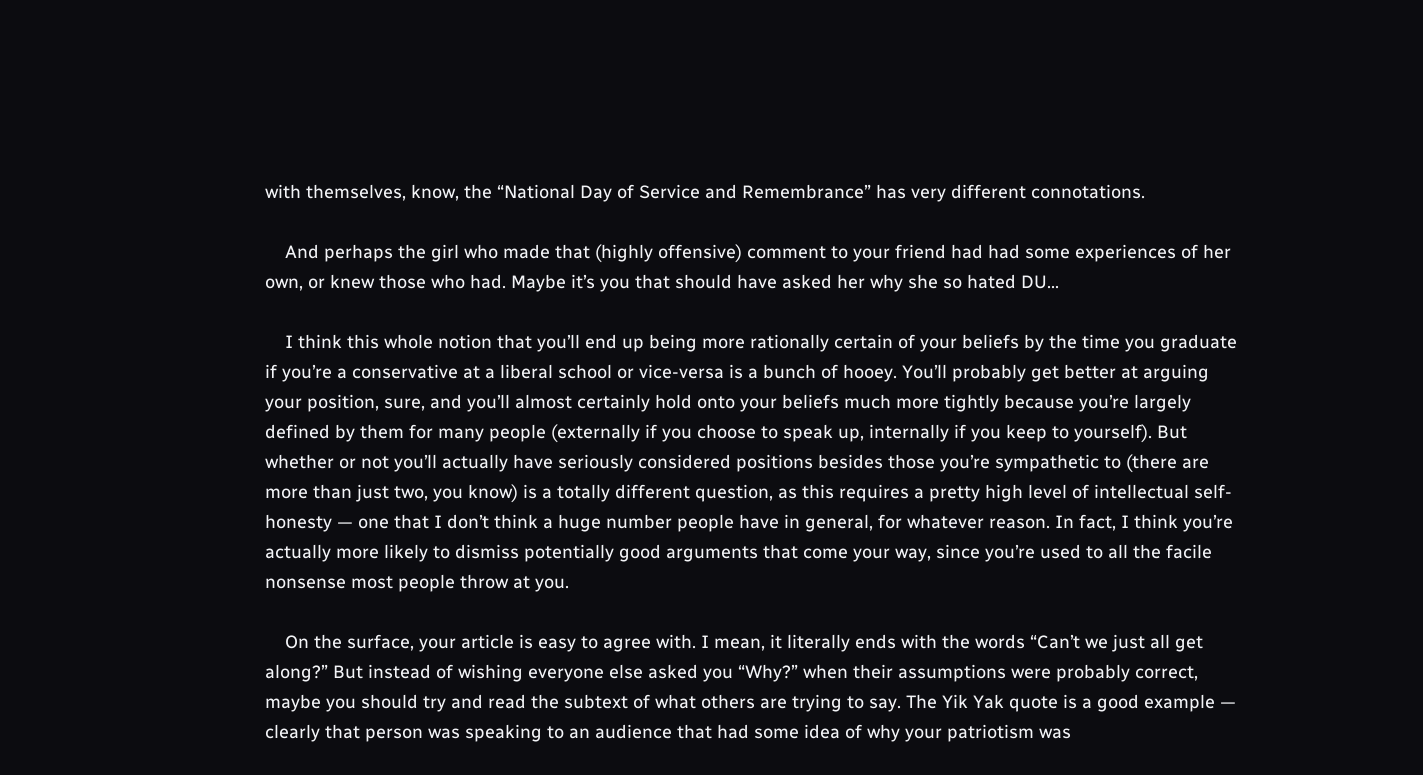with themselves, know, the “National Day of Service and Remembrance” has very different connotations.

    And perhaps the girl who made that (highly offensive) comment to your friend had had some experiences of her own, or knew those who had. Maybe it’s you that should have asked her why she so hated DU…

    I think this whole notion that you’ll end up being more rationally certain of your beliefs by the time you graduate if you’re a conservative at a liberal school or vice-versa is a bunch of hooey. You’ll probably get better at arguing your position, sure, and you’ll almost certainly hold onto your beliefs much more tightly because you’re largely defined by them for many people (externally if you choose to speak up, internally if you keep to yourself). But whether or not you’ll actually have seriously considered positions besides those you’re sympathetic to (there are more than just two, you know) is a totally different question, as this requires a pretty high level of intellectual self-honesty — one that I don’t think a huge number people have in general, for whatever reason. In fact, I think you’re actually more likely to dismiss potentially good arguments that come your way, since you’re used to all the facile nonsense most people throw at you.

    On the surface, your article is easy to agree with. I mean, it literally ends with the words “Can’t we just all get along?” But instead of wishing everyone else asked you “Why?” when their assumptions were probably correct, maybe you should try and read the subtext of what others are trying to say. The Yik Yak quote is a good example — clearly that person was speaking to an audience that had some idea of why your patriotism was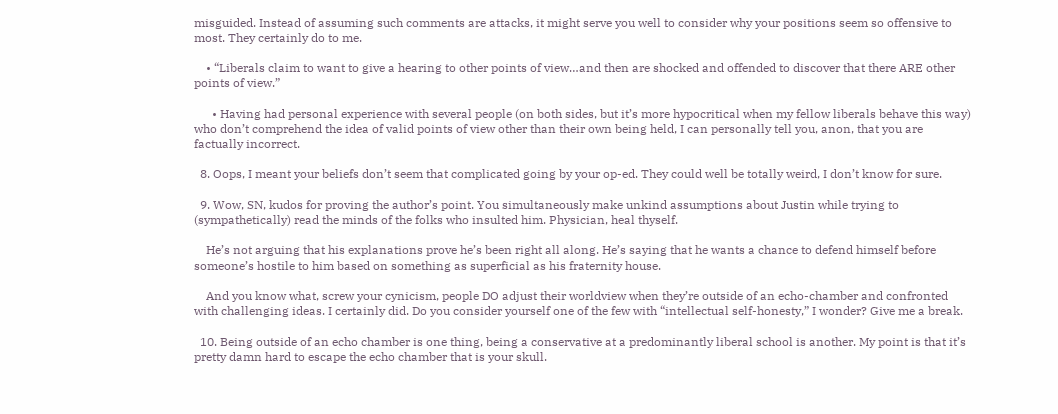misguided. Instead of assuming such comments are attacks, it might serve you well to consider why your positions seem so offensive to most. They certainly do to me.

    • “Liberals claim to want to give a hearing to other points of view…and then are shocked and offended to discover that there ARE other points of view.”

      • Having had personal experience with several people (on both sides, but it’s more hypocritical when my fellow liberals behave this way) who don’t comprehend the idea of valid points of view other than their own being held, I can personally tell you, anon, that you are factually incorrect.

  8. Oops, I meant your beliefs don’t seem that complicated going by your op-ed. They could well be totally weird, I don’t know for sure.

  9. Wow, SN, kudos for proving the author’s point. You simultaneously make unkind assumptions about Justin while trying to (sympathetically) read the minds of the folks who insulted him. Physician, heal thyself.

    He’s not arguing that his explanations prove he’s been right all along. He’s saying that he wants a chance to defend himself before someone’s hostile to him based on something as superficial as his fraternity house.

    And you know what, screw your cynicism, people DO adjust their worldview when they’re outside of an echo-chamber and confronted with challenging ideas. I certainly did. Do you consider yourself one of the few with “intellectual self-honesty,” I wonder? Give me a break.

  10. Being outside of an echo chamber is one thing, being a conservative at a predominantly liberal school is another. My point is that it’s pretty damn hard to escape the echo chamber that is your skull.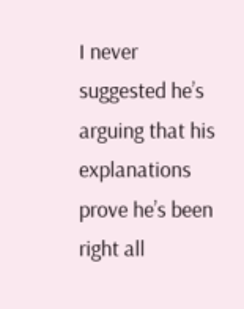I never suggested he’s arguing that his explanations prove he’s been right all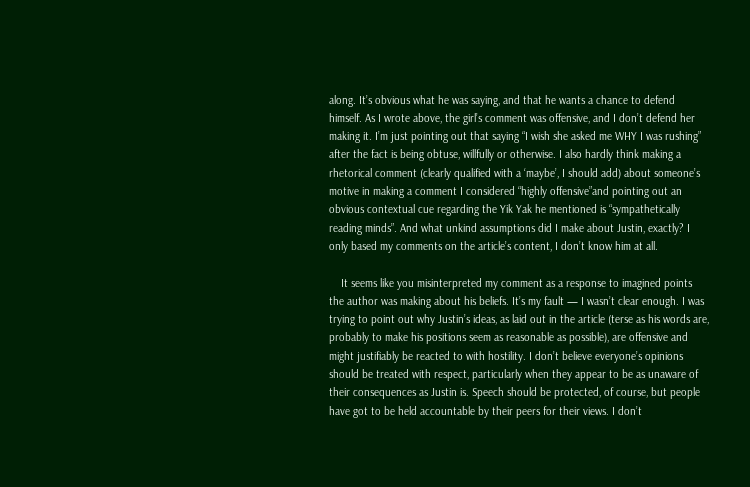along. It’s obvious what he was saying, and that he wants a chance to defend himself. As I wrote above, the girl’s comment was offensive, and I don’t defend her making it. I’m just pointing out that saying “I wish she asked me WHY I was rushing” after the fact is being obtuse, willfully or otherwise. I also hardly think making a rhetorical comment (clearly qualified with a ‘maybe’, I should add) about someone’s motive in making a comment I considered “highly offensive”and pointing out an obvious contextual cue regarding the Yik Yak he mentioned is “sympathetically reading minds”. And what unkind assumptions did I make about Justin, exactly? I only based my comments on the article’s content, I don’t know him at all.

    It seems like you misinterpreted my comment as a response to imagined points the author was making about his beliefs. It’s my fault — I wasn’t clear enough. I was trying to point out why Justin’s ideas, as laid out in the article (terse as his words are, probably to make his positions seem as reasonable as possible), are offensive and might justifiably be reacted to with hostility. I don’t believe everyone’s opinions should be treated with respect, particularly when they appear to be as unaware of their consequences as Justin is. Speech should be protected, of course, but people have got to be held accountable by their peers for their views. I don’t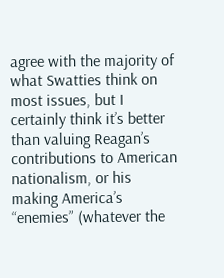agree with the majority of what Swatties think on most issues, but I certainly think it’s better than valuing Reagan’s contributions to American nationalism, or his making America’s “enemies” (whatever the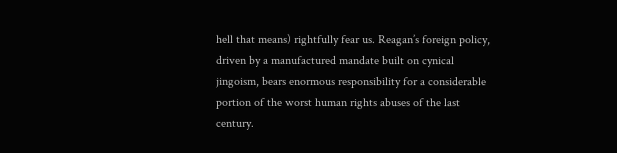hell that means) rightfully fear us. Reagan’s foreign policy, driven by a manufactured mandate built on cynical jingoism, bears enormous responsibility for a considerable portion of the worst human rights abuses of the last century.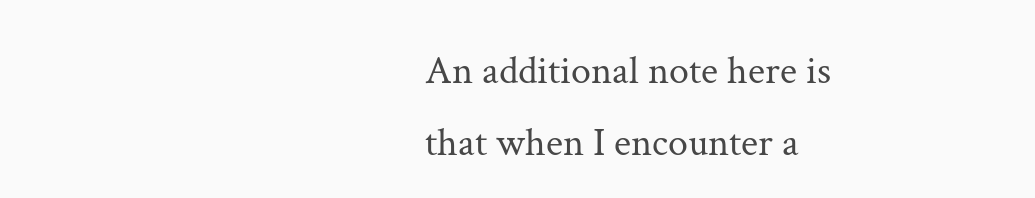An additional note here is that when I encounter a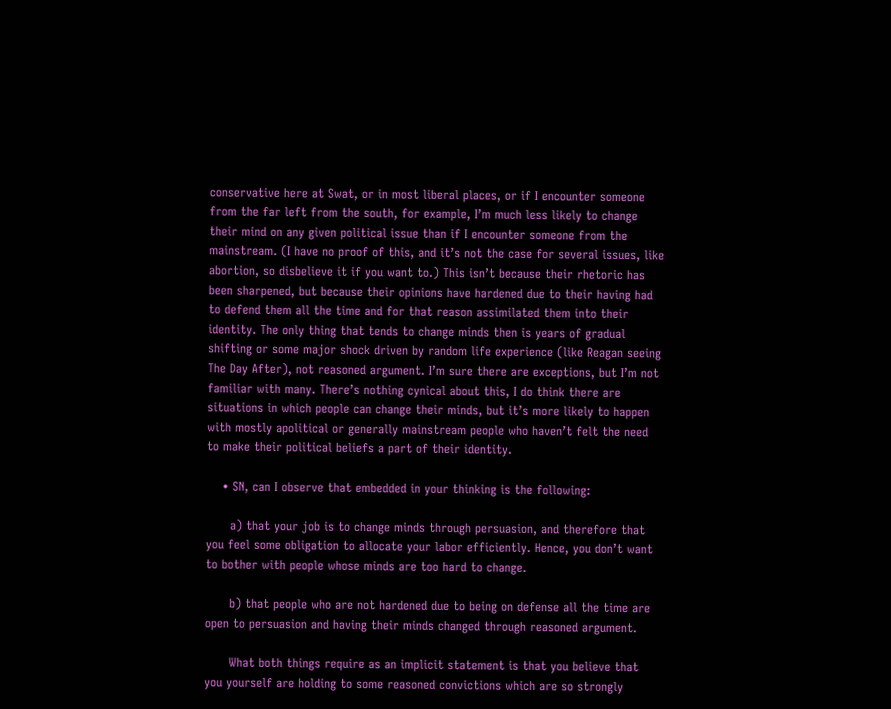conservative here at Swat, or in most liberal places, or if I encounter someone from the far left from the south, for example, I’m much less likely to change their mind on any given political issue than if I encounter someone from the mainstream. (I have no proof of this, and it’s not the case for several issues, like abortion, so disbelieve it if you want to.) This isn’t because their rhetoric has been sharpened, but because their opinions have hardened due to their having had to defend them all the time and for that reason assimilated them into their identity. The only thing that tends to change minds then is years of gradual shifting or some major shock driven by random life experience (like Reagan seeing The Day After), not reasoned argument. I’m sure there are exceptions, but I’m not familiar with many. There’s nothing cynical about this, I do think there are situations in which people can change their minds, but it’s more likely to happen with mostly apolitical or generally mainstream people who haven’t felt the need to make their political beliefs a part of their identity.

    • SN, can I observe that embedded in your thinking is the following:

      a) that your job is to change minds through persuasion, and therefore that you feel some obligation to allocate your labor efficiently. Hence, you don’t want to bother with people whose minds are too hard to change.

      b) that people who are not hardened due to being on defense all the time are open to persuasion and having their minds changed through reasoned argument.

      What both things require as an implicit statement is that you believe that you yourself are holding to some reasoned convictions which are so strongly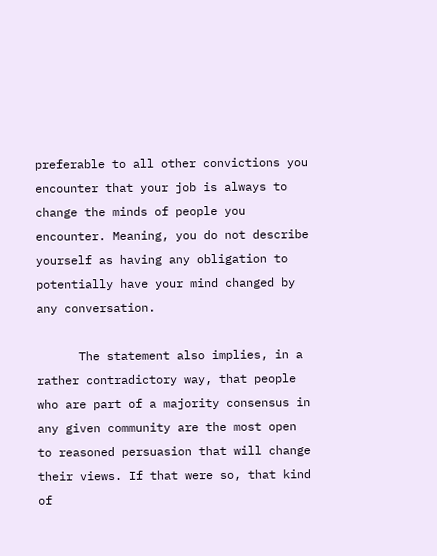preferable to all other convictions you encounter that your job is always to change the minds of people you encounter. Meaning, you do not describe yourself as having any obligation to potentially have your mind changed by any conversation.

      The statement also implies, in a rather contradictory way, that people who are part of a majority consensus in any given community are the most open to reasoned persuasion that will change their views. If that were so, that kind of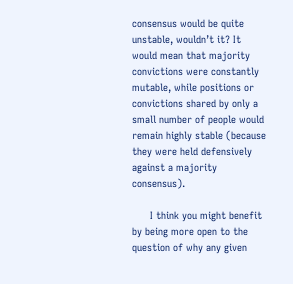consensus would be quite unstable, wouldn’t it? It would mean that majority convictions were constantly mutable, while positions or convictions shared by only a small number of people would remain highly stable (because they were held defensively against a majority consensus).

      I think you might benefit by being more open to the question of why any given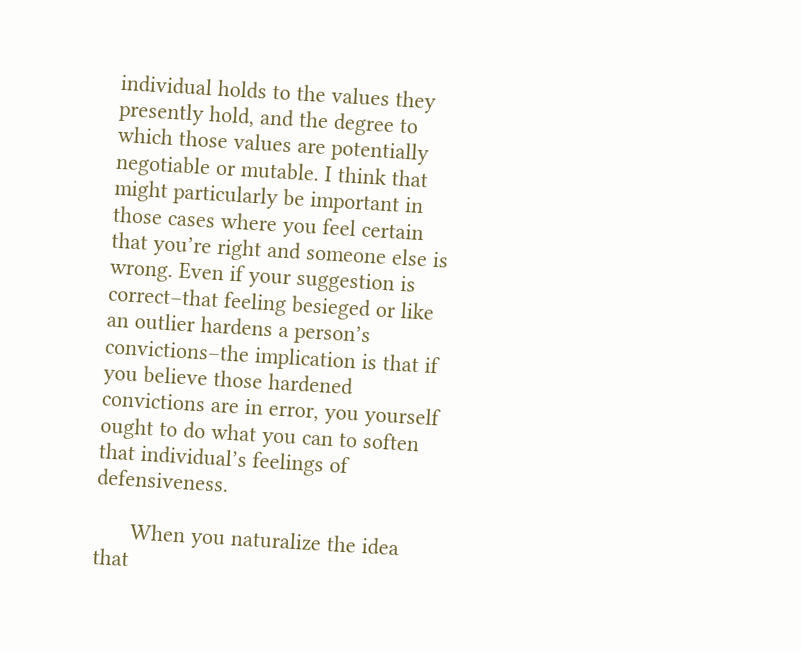individual holds to the values they presently hold, and the degree to which those values are potentially negotiable or mutable. I think that might particularly be important in those cases where you feel certain that you’re right and someone else is wrong. Even if your suggestion is correct–that feeling besieged or like an outlier hardens a person’s convictions–the implication is that if you believe those hardened convictions are in error, you yourself ought to do what you can to soften that individual’s feelings of defensiveness.

      When you naturalize the idea that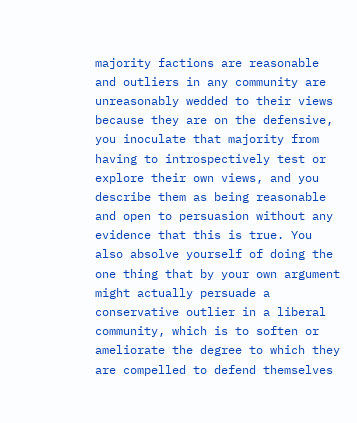majority factions are reasonable and outliers in any community are unreasonably wedded to their views because they are on the defensive, you inoculate that majority from having to introspectively test or explore their own views, and you describe them as being reasonable and open to persuasion without any evidence that this is true. You also absolve yourself of doing the one thing that by your own argument might actually persuade a conservative outlier in a liberal community, which is to soften or ameliorate the degree to which they are compelled to defend themselves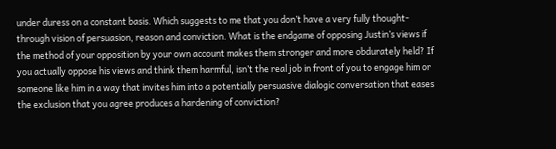under duress on a constant basis. Which suggests to me that you don’t have a very fully thought-through vision of persuasion, reason and conviction. What is the endgame of opposing Justin’s views if the method of your opposition by your own account makes them stronger and more obdurately held? If you actually oppose his views and think them harmful, isn’t the real job in front of you to engage him or someone like him in a way that invites him into a potentially persuasive dialogic conversation that eases the exclusion that you agree produces a hardening of conviction?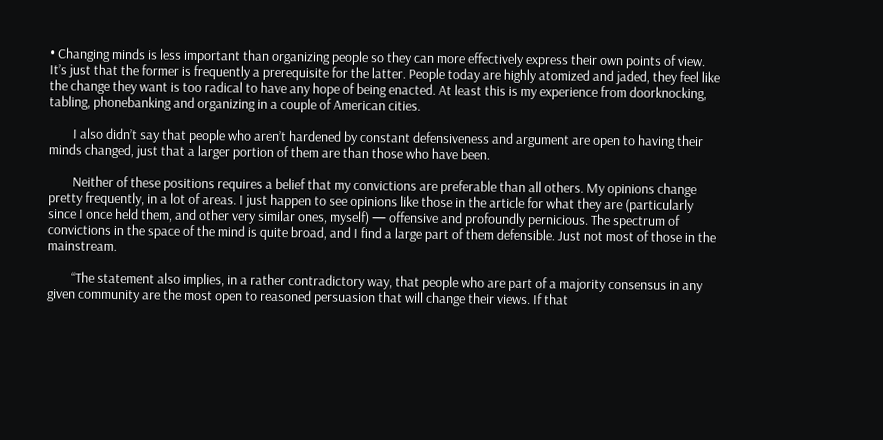• Changing minds is less important than organizing people so they can more effectively express their own points of view. It’s just that the former is frequently a prerequisite for the latter. People today are highly atomized and jaded, they feel like the change they want is too radical to have any hope of being enacted. At least this is my experience from doorknocking, tabling, phonebanking and organizing in a couple of American cities.

        I also didn’t say that people who aren’t hardened by constant defensiveness and argument are open to having their minds changed, just that a larger portion of them are than those who have been.

        Neither of these positions requires a belief that my convictions are preferable than all others. My opinions change pretty frequently, in a lot of areas. I just happen to see opinions like those in the article for what they are (particularly since I once held them, and other very similar ones, myself) — offensive and profoundly pernicious. The spectrum of convictions in the space of the mind is quite broad, and I find a large part of them defensible. Just not most of those in the mainstream.

        “The statement also implies, in a rather contradictory way, that people who are part of a majority consensus in any given community are the most open to reasoned persuasion that will change their views. If that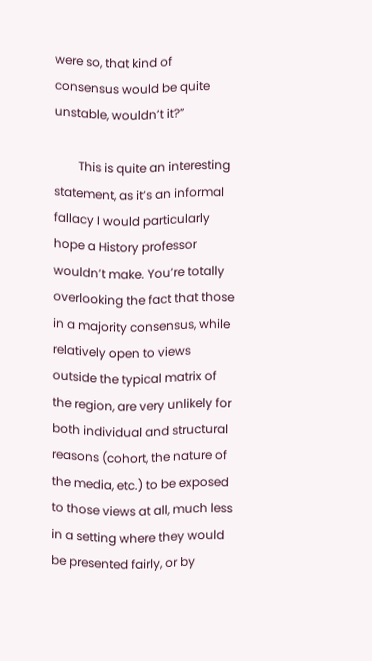were so, that kind of consensus would be quite unstable, wouldn’t it?”

        This is quite an interesting statement, as it’s an informal fallacy I would particularly hope a History professor wouldn’t make. You’re totally overlooking the fact that those in a majority consensus, while relatively open to views outside the typical matrix of the region, are very unlikely for both individual and structural reasons (cohort, the nature of the media, etc.) to be exposed to those views at all, much less in a setting where they would be presented fairly, or by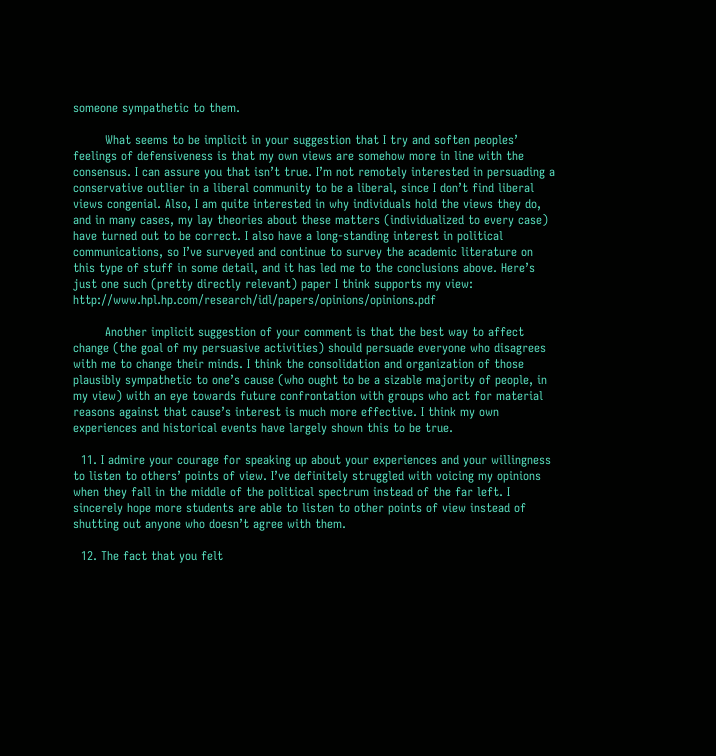someone sympathetic to them.

        What seems to be implicit in your suggestion that I try and soften peoples’ feelings of defensiveness is that my own views are somehow more in line with the consensus. I can assure you that isn’t true. I’m not remotely interested in persuading a conservative outlier in a liberal community to be a liberal, since I don’t find liberal views congenial. Also, I am quite interested in why individuals hold the views they do, and in many cases, my lay theories about these matters (individualized to every case) have turned out to be correct. I also have a long-standing interest in political communications, so I’ve surveyed and continue to survey the academic literature on this type of stuff in some detail, and it has led me to the conclusions above. Here’s just one such (pretty directly relevant) paper I think supports my view: http://www.hpl.hp.com/research/idl/papers/opinions/opinions.pdf

        Another implicit suggestion of your comment is that the best way to affect change (the goal of my persuasive activities) should persuade everyone who disagrees with me to change their minds. I think the consolidation and organization of those plausibly sympathetic to one’s cause (who ought to be a sizable majority of people, in my view) with an eye towards future confrontation with groups who act for material reasons against that cause’s interest is much more effective. I think my own experiences and historical events have largely shown this to be true.

  11. I admire your courage for speaking up about your experiences and your willingness to listen to others’ points of view. I’ve definitely struggled with voicing my opinions when they fall in the middle of the political spectrum instead of the far left. I sincerely hope more students are able to listen to other points of view instead of shutting out anyone who doesn’t agree with them.

  12. The fact that you felt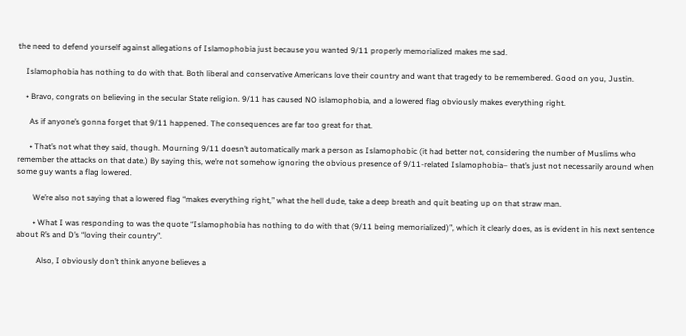the need to defend yourself against allegations of Islamophobia just because you wanted 9/11 properly memorialized makes me sad.

    Islamophobia has nothing to do with that. Both liberal and conservative Americans love their country and want that tragedy to be remembered. Good on you, Justin.

    • Bravo, congrats on believing in the secular State religion. 9/11 has caused NO islamophobia, and a lowered flag obviously makes everything right.

      As if anyone’s gonna forget that 9/11 happened. The consequences are far too great for that.

      • That’s not what they said, though. Mourning 9/11 doesn’t automatically mark a person as Islamophobic (it had better not, considering the number of Muslims who remember the attacks on that date.) By saying this, we’re not somehow ignoring the obvious presence of 9/11-related Islamophobia– that’s just not necessarily around when some guy wants a flag lowered.

        We’re also not saying that a lowered flag “makes everything right,” what the hell dude, take a deep breath and quit beating up on that straw man.

        • What I was responding to was the quote “Islamophobia has nothing to do with that (9/11 being memorialized)”, which it clearly does, as is evident in his next sentence about R’s and D’s “loving their country”.

          Also, I obviously don’t think anyone believes a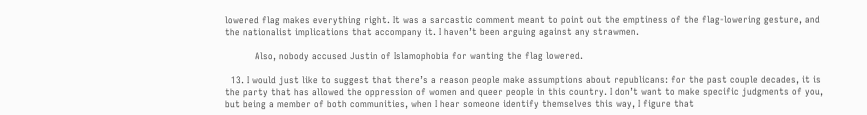lowered flag makes everything right. It was a sarcastic comment meant to point out the emptiness of the flag-lowering gesture, and the nationalist implications that accompany it. I haven’t been arguing against any strawmen.

          Also, nobody accused Justin of Islamophobia for wanting the flag lowered.

  13. I would just like to suggest that there’s a reason people make assumptions about republicans: for the past couple decades, it is the party that has allowed the oppression of women and queer people in this country. I don’t want to make specific judgments of you, but being a member of both communities, when I hear someone identify themselves this way, I figure that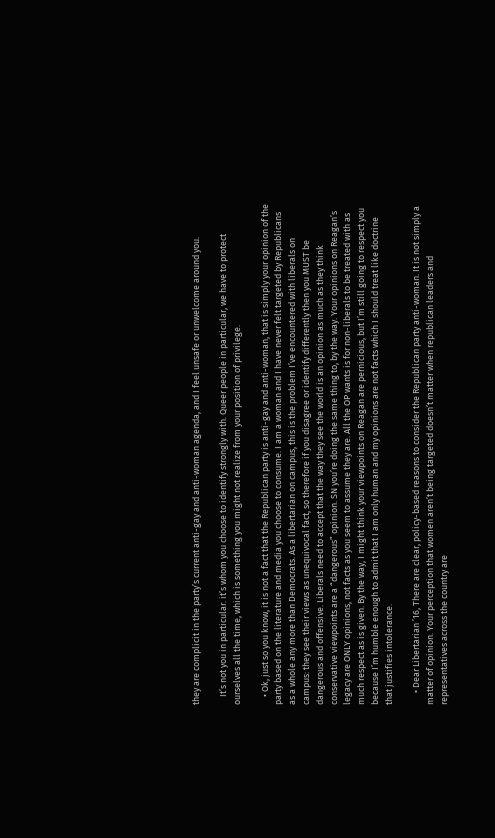they are complicit in the party’s current anti-gay and anti-woman agenda, and I feel unsafe or unwelcome around you.

    It’s not you in particular. it’s whom you choose to identify strongly with. Queer people in particular, we have to protect ourselves all the time, which is something you might not realize from your position of privilege.

    • Ok, just so you know, it is not a fact that the Republican party is anti-gay and anti-woman, that is simply your opinion of the party based on the literature and media you choose to consume. I am a woman and I have never felt targeted by Republicans as a whole any more than Democrats. As a libertarian on campus, this is the problem I’ve encountered with liberals on campus: they see their views as unequivocal fact, so therefore if you disagree or identify differently then you MUST be dangerous and offensive. Liberals need to accept that the way they see the world is an opinion as much as they think conservative viewpoints are a “dangerous” opinion. SN you’re doing the same thing to, by the way. Your opinions on Reagan’s legacy are ONLY opinions, not facts as you seem to assume they are. All the OP wants is for non-liberals to be treated with as much respect as is given. By the way, I might think your viewpoints on Reagan are pernicious, but I’m still going to respect you because I’m humble enough to admit that I am only human and my opinions are not facts which I should treat like doctrine that justifies intolerance.

      • Dear Libertarian ’16, There are clear, policy-based reasons to consider the Republican party anti-woman. It is not simply a matter of opinion. Your perception that women aren’t being targeted doesn’t matter when republican leaders and representatives across the country are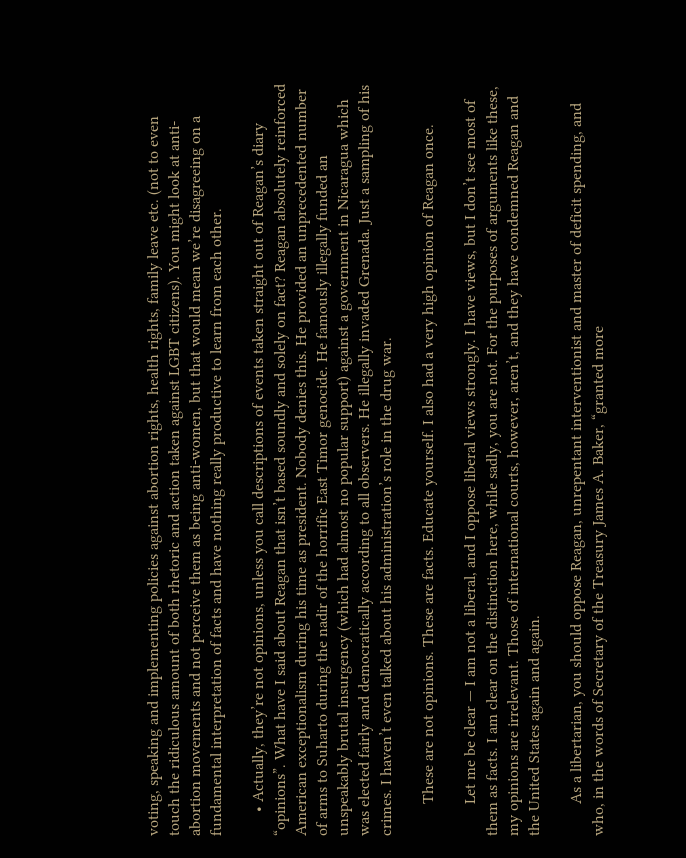voting, speaking and implementing policies against abortion rights, health rights, family leave etc. (not to even touch the ridiculous amount of both rhetoric and action taken against LGBT citizens). You might look at anti-abortion movements and not perceive them as being anti-women, but that would mean we’re disagreeing on a fundamental interpretation of facts and have nothing really productive to learn from each other.

      • Actually, they’re not opinions, unless you call descriptions of events taken straight out of Reagan’s diary “opinions”. What have I said about Reagan that isn’t based soundly and solely on fact? Reagan absolutely reinforced American exceptionalism during his time as president. Nobody denies this. He provided an unprecedented number of arms to Suharto during the nadir of the horrific East Timor genocide. He famously illegally funded an unspeakably brutal insurgency (which had almost no popular support) against a government in Nicaragua which was elected fairly and democratically according to all observers. He illegally invaded Grenada. Just a sampling of his crimes. I haven’t even talked about his administration’s role in the drug war.

        These are not opinions. These are facts. Educate yourself. I also had a very high opinion of Reagan once.

        Let me be clear — I am not a liberal, and I oppose liberal views strongly. I have views, but I don’t see most of them as facts. I am clear on the distinction here, while sadly, you are not. For the purposes of arguments like these, my opinions are irrelevant. Those of international courts, however, aren’t, and they have condemned Reagan and the United States again and again.

        As a libertarian, you should oppose Reagan, unrepentant interventionist and master of deficit spending, and who, in the words of Secretary of the Treasury James A. Baker, “granted more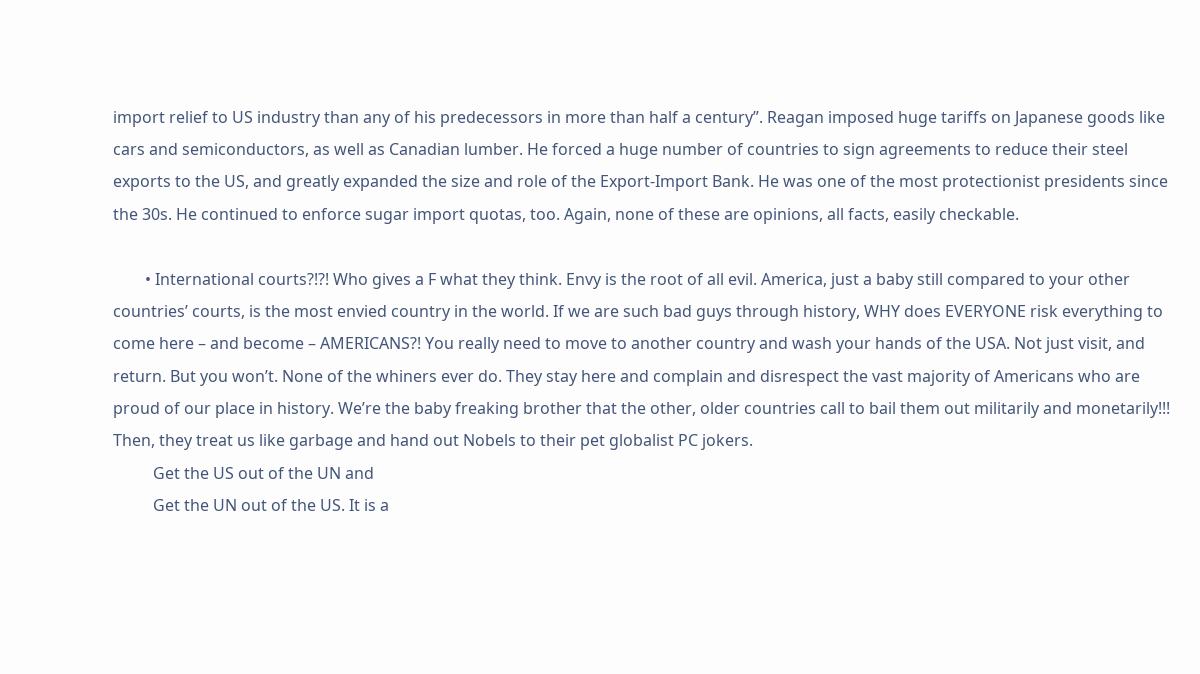import relief to US industry than any of his predecessors in more than half a century”. Reagan imposed huge tariffs on Japanese goods like cars and semiconductors, as well as Canadian lumber. He forced a huge number of countries to sign agreements to reduce their steel exports to the US, and greatly expanded the size and role of the Export-Import Bank. He was one of the most protectionist presidents since the 30s. He continued to enforce sugar import quotas, too. Again, none of these are opinions, all facts, easily checkable.

        • International courts?!?! Who gives a F what they think. Envy is the root of all evil. America, just a baby still compared to your other countries’ courts, is the most envied country in the world. If we are such bad guys through history, WHY does EVERYONE risk everything to come here – and become – AMERICANS?! You really need to move to another country and wash your hands of the USA. Not just visit, and return. But you won’t. None of the whiners ever do. They stay here and complain and disrespect the vast majority of Americans who are proud of our place in history. We’re the baby freaking brother that the other, older countries call to bail them out militarily and monetarily!!! Then, they treat us like garbage and hand out Nobels to their pet globalist PC jokers.
          Get the US out of the UN and
          Get the UN out of the US. It is a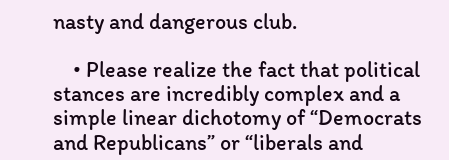nasty and dangerous club.

    • Please realize the fact that political stances are incredibly complex and a simple linear dichotomy of “Democrats and Republicans” or “liberals and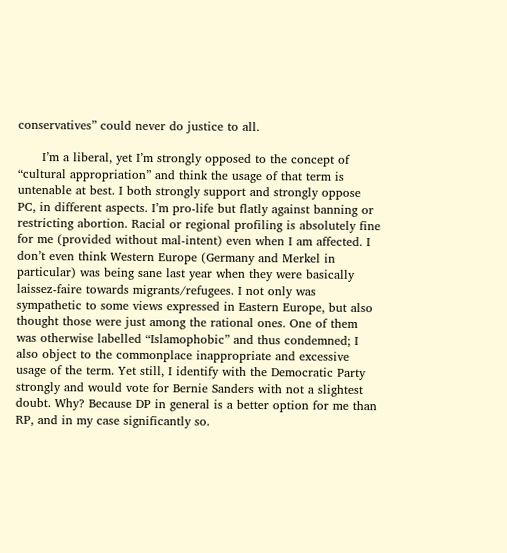conservatives” could never do justice to all.

      I’m a liberal, yet I’m strongly opposed to the concept of “cultural appropriation” and think the usage of that term is untenable at best. I both strongly support and strongly oppose PC, in different aspects. I’m pro-life but flatly against banning or restricting abortion. Racial or regional profiling is absolutely fine for me (provided without mal-intent) even when I am affected. I don’t even think Western Europe (Germany and Merkel in particular) was being sane last year when they were basically laissez-faire towards migrants/refugees. I not only was sympathetic to some views expressed in Eastern Europe, but also thought those were just among the rational ones. One of them was otherwise labelled “Islamophobic” and thus condemned; I also object to the commonplace inappropriate and excessive usage of the term. Yet still, I identify with the Democratic Party strongly and would vote for Bernie Sanders with not a slightest doubt. Why? Because DP in general is a better option for me than RP, and in my case significantly so.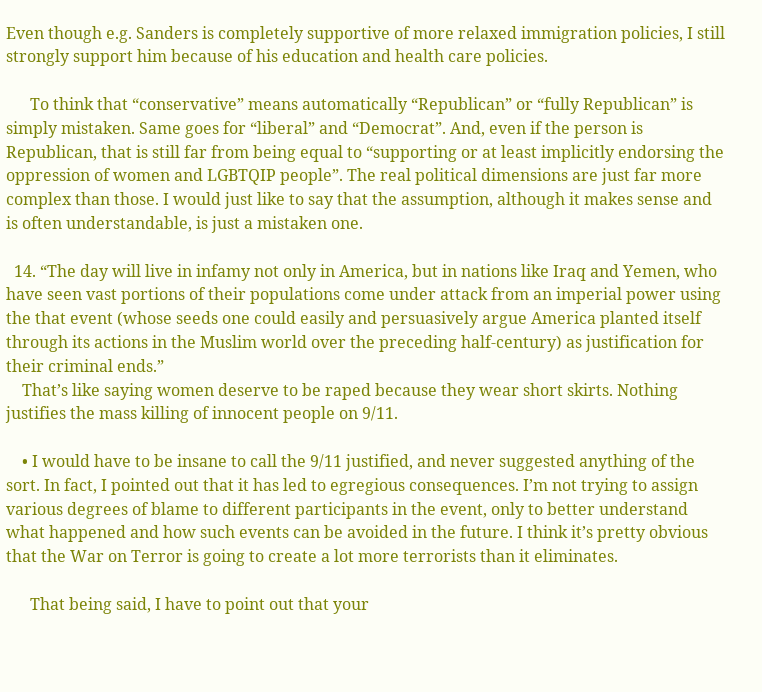Even though e.g. Sanders is completely supportive of more relaxed immigration policies, I still strongly support him because of his education and health care policies.

      To think that “conservative” means automatically “Republican” or “fully Republican” is simply mistaken. Same goes for “liberal” and “Democrat”. And, even if the person is Republican, that is still far from being equal to “supporting or at least implicitly endorsing the oppression of women and LGBTQIP people”. The real political dimensions are just far more complex than those. I would just like to say that the assumption, although it makes sense and is often understandable, is just a mistaken one.

  14. “The day will live in infamy not only in America, but in nations like Iraq and Yemen, who have seen vast portions of their populations come under attack from an imperial power using the that event (whose seeds one could easily and persuasively argue America planted itself through its actions in the Muslim world over the preceding half-century) as justification for their criminal ends.”
    That’s like saying women deserve to be raped because they wear short skirts. Nothing justifies the mass killing of innocent people on 9/11.

    • I would have to be insane to call the 9/11 justified, and never suggested anything of the sort. In fact, I pointed out that it has led to egregious consequences. I’m not trying to assign various degrees of blame to different participants in the event, only to better understand what happened and how such events can be avoided in the future. I think it’s pretty obvious that the War on Terror is going to create a lot more terrorists than it eliminates.

      That being said, I have to point out that your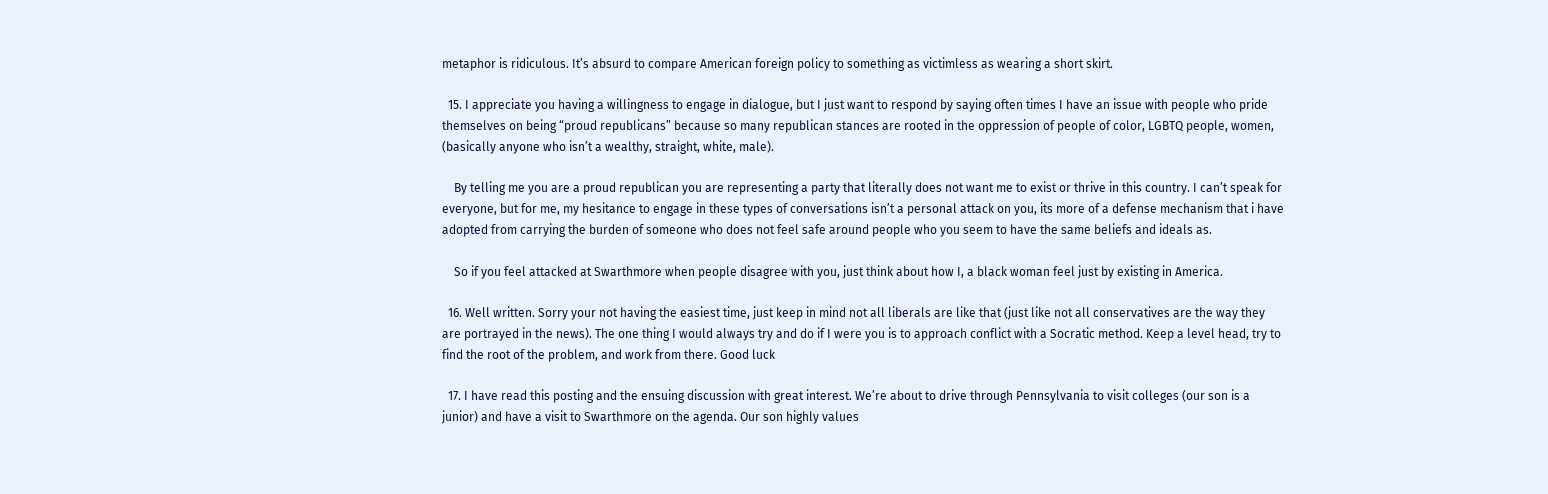metaphor is ridiculous. It’s absurd to compare American foreign policy to something as victimless as wearing a short skirt.

  15. I appreciate you having a willingness to engage in dialogue, but I just want to respond by saying often times I have an issue with people who pride themselves on being “proud republicans” because so many republican stances are rooted in the oppression of people of color, LGBTQ people, women, (basically anyone who isn’t a wealthy, straight, white, male).

    By telling me you are a proud republican you are representing a party that literally does not want me to exist or thrive in this country. I can’t speak for everyone, but for me, my hesitance to engage in these types of conversations isn’t a personal attack on you, its more of a defense mechanism that i have adopted from carrying the burden of someone who does not feel safe around people who you seem to have the same beliefs and ideals as.

    So if you feel attacked at Swarthmore when people disagree with you, just think about how I, a black woman feel just by existing in America.

  16. Well written. Sorry your not having the easiest time, just keep in mind not all liberals are like that (just like not all conservatives are the way they are portrayed in the news). The one thing I would always try and do if I were you is to approach conflict with a Socratic method. Keep a level head, try to find the root of the problem, and work from there. Good luck

  17. I have read this posting and the ensuing discussion with great interest. We’re about to drive through Pennsylvania to visit colleges (our son is a junior) and have a visit to Swarthmore on the agenda. Our son highly values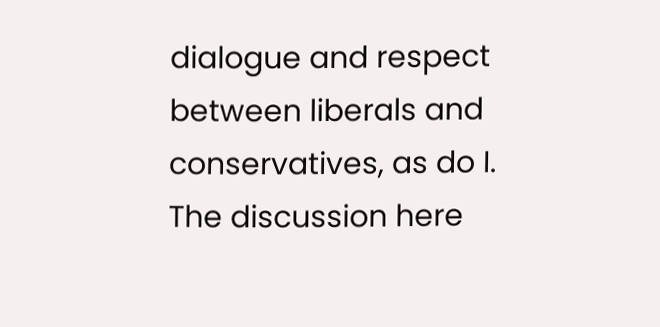dialogue and respect between liberals and conservatives, as do I. The discussion here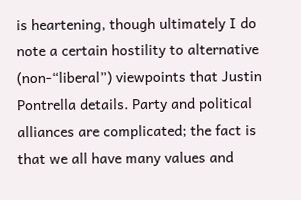is heartening, though ultimately I do note a certain hostility to alternative (non-“liberal”) viewpoints that Justin Pontrella details. Party and political alliances are complicated; the fact is that we all have many values and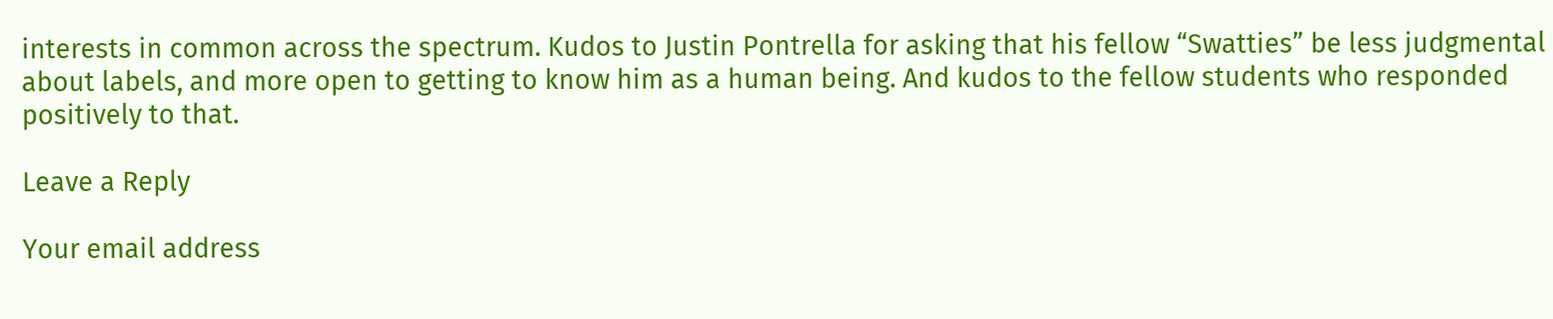interests in common across the spectrum. Kudos to Justin Pontrella for asking that his fellow “Swatties” be less judgmental about labels, and more open to getting to know him as a human being. And kudos to the fellow students who responded positively to that.

Leave a Reply

Your email address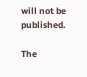will not be published.

The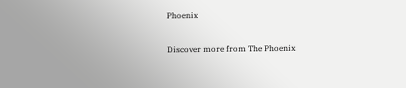Phoenix

Discover more from The Phoenix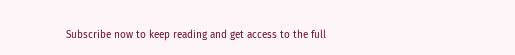Subscribe now to keep reading and get access to the full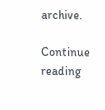archive.

Continue reading